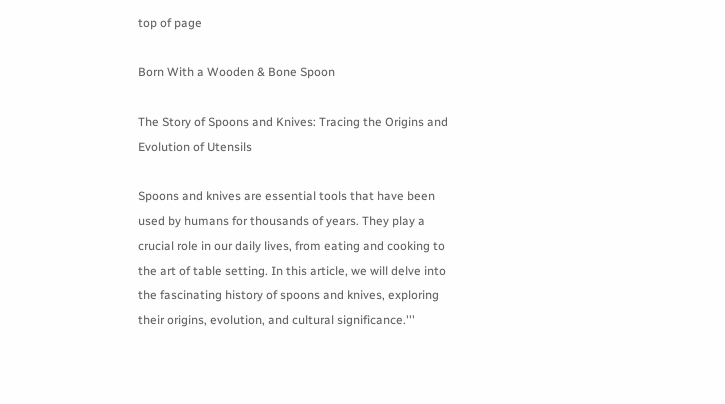top of page

Born With a Wooden & Bone Spoon

The Story of Spoons and Knives: Tracing the Origins and Evolution of Utensils

Spoons and knives are essential tools that have been used by humans for thousands of years. They play a crucial role in our daily lives, from eating and cooking to the art of table setting. In this article, we will delve into the fascinating history of spoons and knives, exploring their origins, evolution, and cultural significance.'''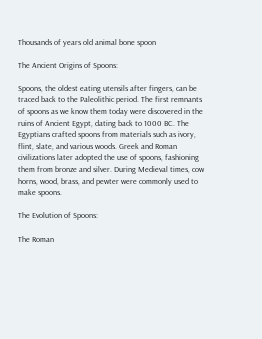Thousands of years old animal bone spoon

The Ancient Origins of Spoons:

Spoons, the oldest eating utensils after fingers, can be traced back to the Paleolithic period. The first remnants of spoons as we know them today were discovered in the ruins of Ancient Egypt, dating back to 1000 BC. The Egyptians crafted spoons from materials such as ivory, flint, slate, and various woods. Greek and Roman civilizations later adopted the use of spoons, fashioning them from bronze and silver. During Medieval times, cow horns, wood, brass, and pewter were commonly used to make spoons.

The Evolution of Spoons:

The Roman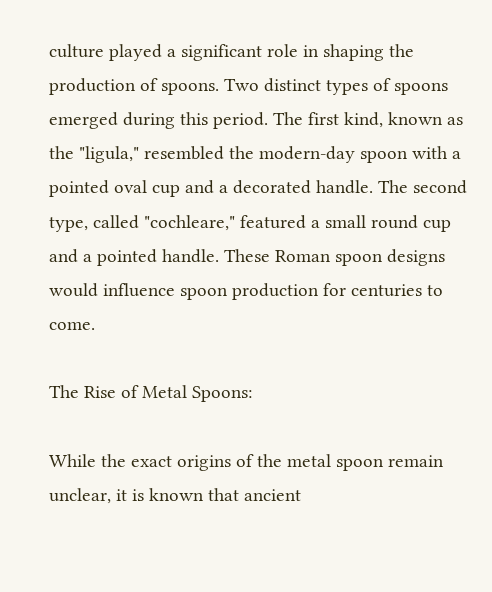culture played a significant role in shaping the production of spoons. Two distinct types of spoons emerged during this period. The first kind, known as the "ligula," resembled the modern-day spoon with a pointed oval cup and a decorated handle. The second type, called "cochleare," featured a small round cup and a pointed handle. These Roman spoon designs would influence spoon production for centuries to come.

The Rise of Metal Spoons:

While the exact origins of the metal spoon remain unclear, it is known that ancient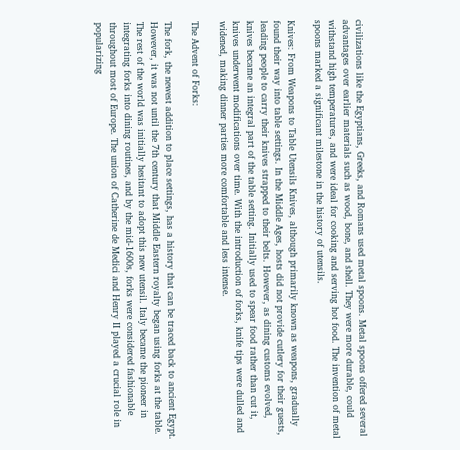civilizations like the Egyptians, Greeks, and Romans used metal spoons. Metal spoons offered several advantages over earlier materials such as wood, bone, and shell. They were more durable, could withstand high temperatures, and were ideal for cooking and serving hot food. The invention of metal spoons marked a significant milestone in the history of utensils.

Knives: From Weapons to Table Utensils Knives, although primarily known as weapons, gradually found their way into table settings. In the Middle Ages, hosts did not provide cutlery for their guests, leading people to carry their knives strapped to their belts. However, as dining customs evolved, knives became an integral part of the table setting. Initially used to spear food rather than cut it, knives underwent modifications over time. With the introduction of forks, knife tips were dulled and widened, making dinner parties more comfortable and less intense.

The Advent of Forks:

The fork, the newest addition to place settings, has a history that can be traced back to ancient Egypt. However, it was not until the 7th century that Middle Eastern royalty began using forks at the table. The rest of the world was initially hesitant to adopt this new utensil. Italy became the pioneer in integrating forks into dining routines, and by the mid-1600s, forks were considered fashionable throughout most of Europe. The union of Catherine de Medici and Henry II played a crucial role in popularizing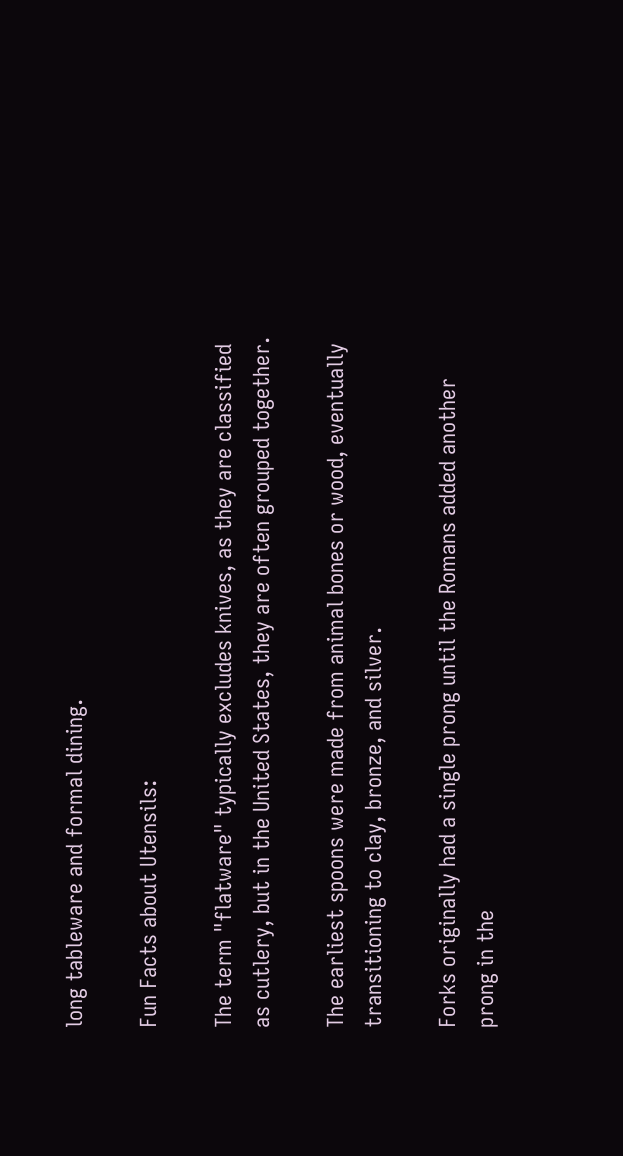long tableware and formal dining.

Fun Facts about Utensils:

The term "flatware" typically excludes knives, as they are classified as cutlery, but in the United States, they are often grouped together.

The earliest spoons were made from animal bones or wood, eventually transitioning to clay, bronze, and silver.

Forks originally had a single prong until the Romans added another prong in the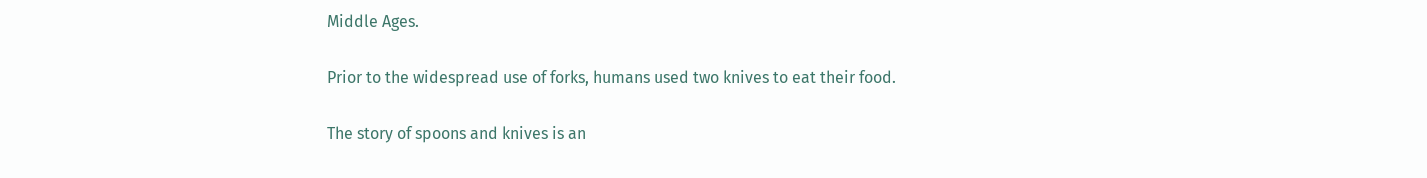Middle Ages.

Prior to the widespread use of forks, humans used two knives to eat their food.

The story of spoons and knives is an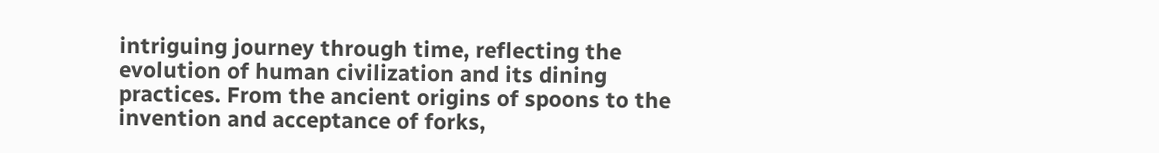intriguing journey through time, reflecting the evolution of human civilization and its dining practices. From the ancient origins of spoons to the invention and acceptance of forks,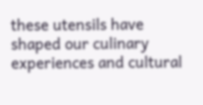these utensils have shaped our culinary experiences and cultural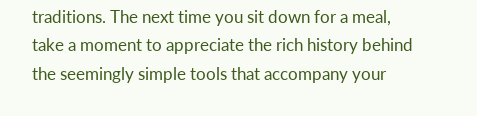traditions. The next time you sit down for a meal, take a moment to appreciate the rich history behind the seemingly simple tools that accompany your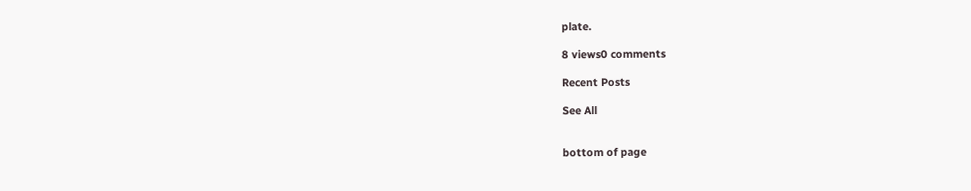plate.

8 views0 comments

Recent Posts

See All


bottom of page